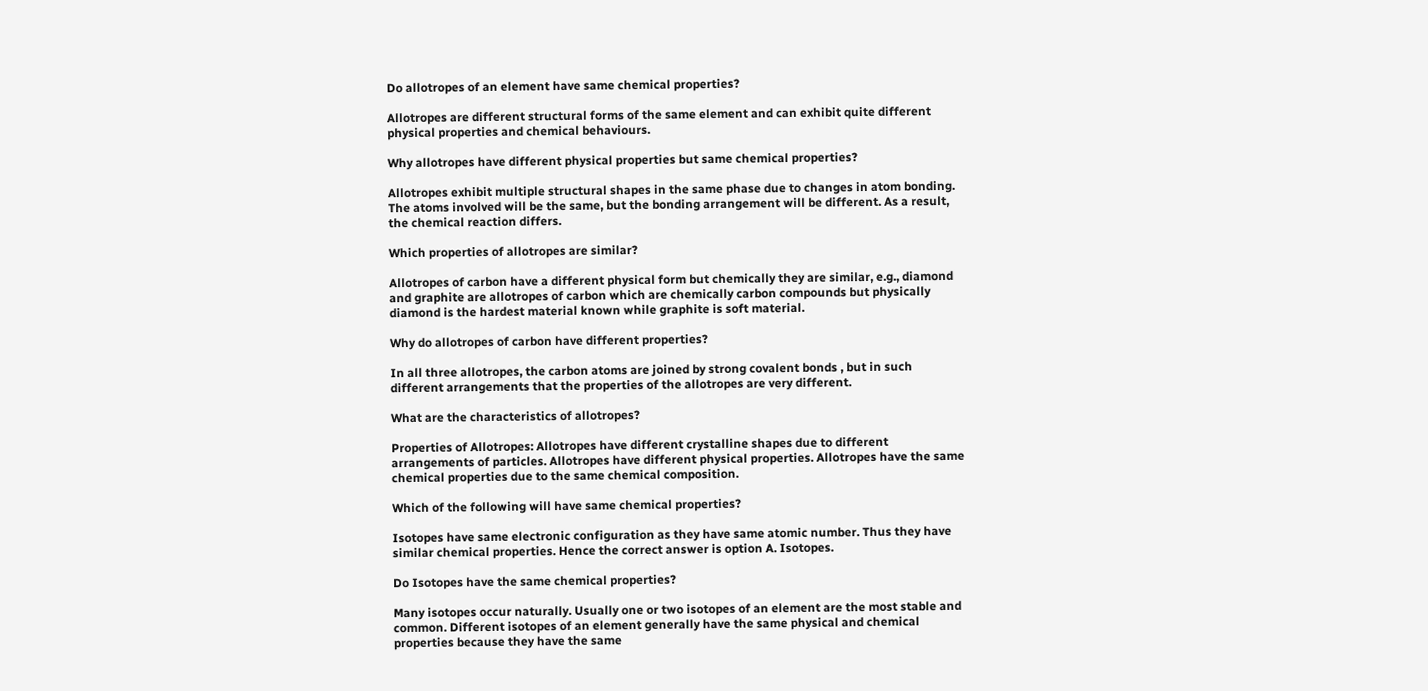Do allotropes of an element have same chemical properties?

Allotropes are different structural forms of the same element and can exhibit quite different physical properties and chemical behaviours.

Why allotropes have different physical properties but same chemical properties?

Allotropes exhibit multiple structural shapes in the same phase due to changes in atom bonding. The atoms involved will be the same, but the bonding arrangement will be different. As a result, the chemical reaction differs.

Which properties of allotropes are similar?

Allotropes of carbon have a different physical form but chemically they are similar, e.g., diamond and graphite are allotropes of carbon which are chemically carbon compounds but physically diamond is the hardest material known while graphite is soft material.

Why do allotropes of carbon have different properties?

In all three allotropes, the carbon atoms are joined by strong covalent bonds , but in such different arrangements that the properties of the allotropes are very different.

What are the characteristics of allotropes?

Properties of Allotropes: Allotropes have different crystalline shapes due to different arrangements of particles. Allotropes have different physical properties. Allotropes have the same chemical properties due to the same chemical composition.

Which of the following will have same chemical properties?

Isotopes have same electronic configuration as they have same atomic number. Thus they have similar chemical properties. Hence the correct answer is option A. Isotopes.

Do Isotopes have the same chemical properties?

Many isotopes occur naturally. Usually one or two isotopes of an element are the most stable and common. Different isotopes of an element generally have the same physical and chemical properties because they have the same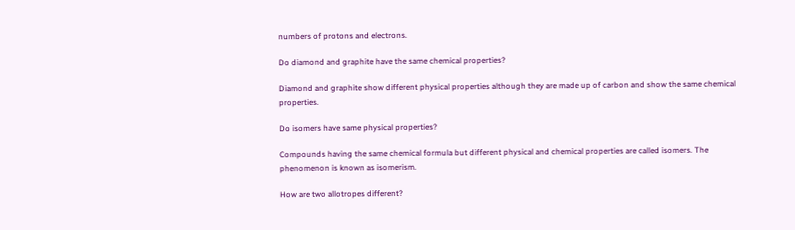numbers of protons and electrons.

Do diamond and graphite have the same chemical properties?

Diamond and graphite show different physical properties although they are made up of carbon and show the same chemical properties.

Do isomers have same physical properties?

Compounds having the same chemical formula but different physical and chemical properties are called isomers. The phenomenon is known as isomerism.

How are two allotropes different?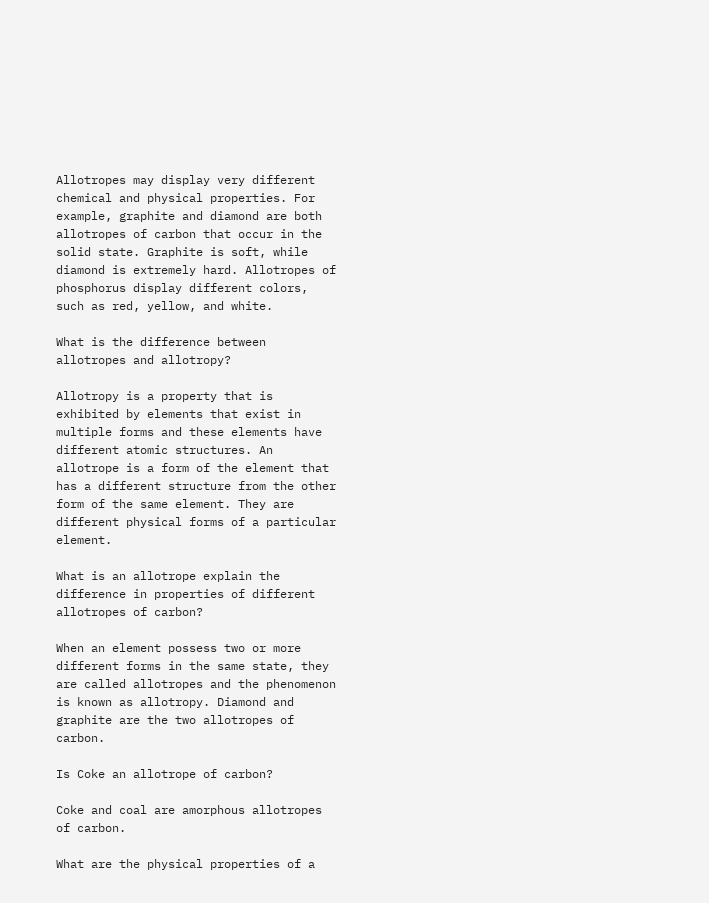Allotropes may display very different chemical and physical properties. For example, graphite and diamond are both allotropes of carbon that occur in the solid state. Graphite is soft, while diamond is extremely hard. Allotropes of phosphorus display different colors, such as red, yellow, and white.

What is the difference between allotropes and allotropy?

Allotropy is a property that is exhibited by elements that exist in multiple forms and these elements have different atomic structures. An allotrope is a form of the element that has a different structure from the other form of the same element. They are different physical forms of a particular element.

What is an allotrope explain the difference in properties of different allotropes of carbon?

When an element possess two or more different forms in the same state, they are called allotropes and the phenomenon is known as allotropy. Diamond and graphite are the two allotropes of carbon.

Is Coke an allotrope of carbon?

Coke and coal are amorphous allotropes of carbon.

What are the physical properties of a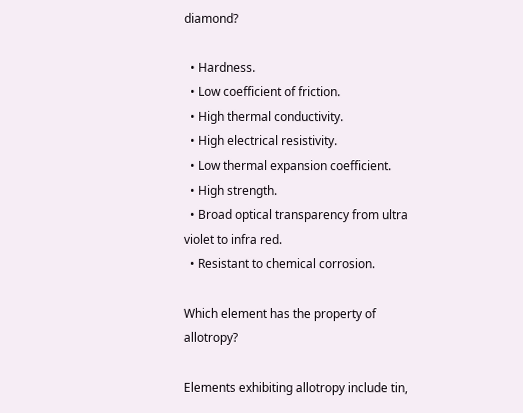diamond?

  • Hardness.
  • Low coefficient of friction.
  • High thermal conductivity.
  • High electrical resistivity.
  • Low thermal expansion coefficient.
  • High strength.
  • Broad optical transparency from ultra violet to infra red.
  • Resistant to chemical corrosion.

Which element has the property of allotropy?

Elements exhibiting allotropy include tin,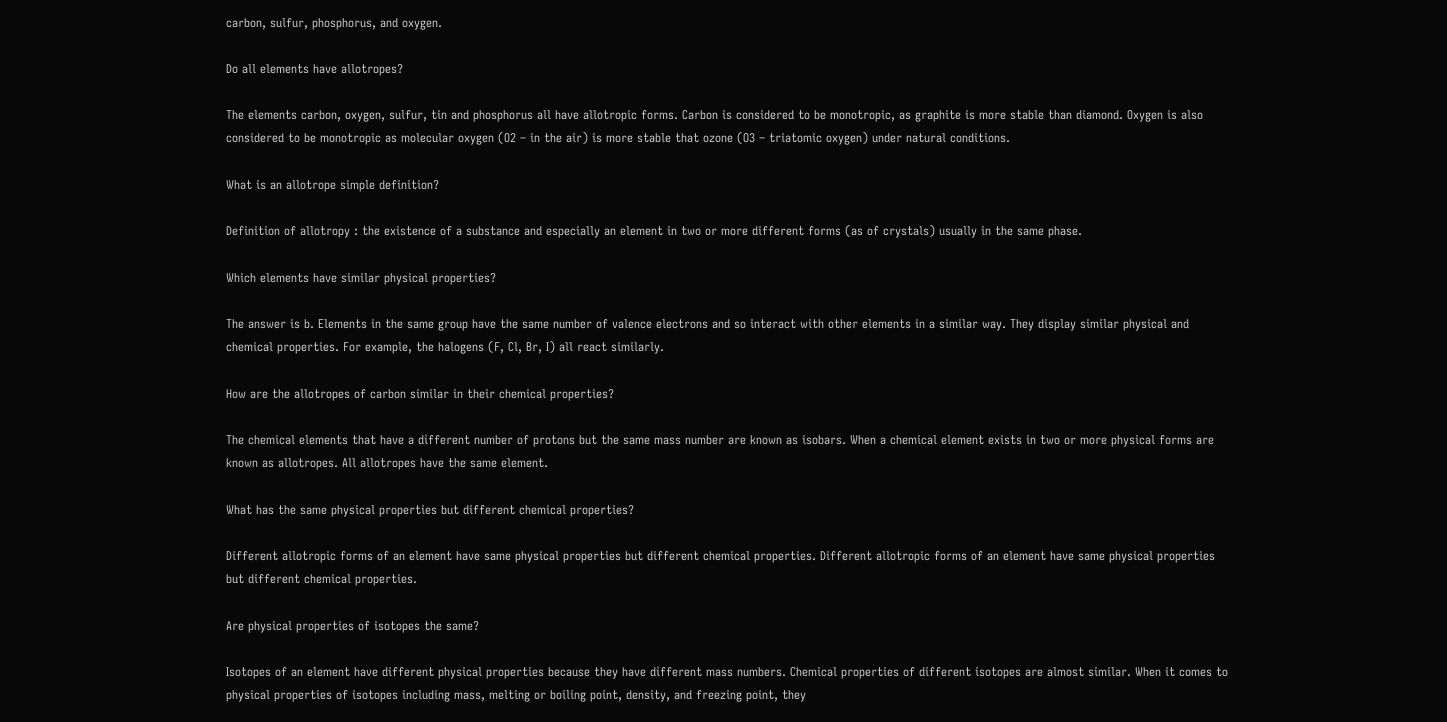carbon, sulfur, phosphorus, and oxygen.

Do all elements have allotropes?

The elements carbon, oxygen, sulfur, tin and phosphorus all have allotropic forms. Carbon is considered to be monotropic, as graphite is more stable than diamond. Oxygen is also considered to be monotropic as molecular oxygen (O2 – in the air) is more stable that ozone (O3 – triatomic oxygen) under natural conditions.

What is an allotrope simple definition?

Definition of allotropy : the existence of a substance and especially an element in two or more different forms (as of crystals) usually in the same phase.

Which elements have similar physical properties?

The answer is b. Elements in the same group have the same number of valence electrons and so interact with other elements in a similar way. They display similar physical and chemical properties. For example, the halogens (F, Cl, Br, I) all react similarly.

How are the allotropes of carbon similar in their chemical properties?

The chemical elements that have a different number of protons but the same mass number are known as isobars. When a chemical element exists in two or more physical forms are known as allotropes. All allotropes have the same element.

What has the same physical properties but different chemical properties?

Different allotropic forms of an element have same physical properties but different chemical properties. Different allotropic forms of an element have same physical properties but different chemical properties.

Are physical properties of isotopes the same?

Isotopes of an element have different physical properties because they have different mass numbers. Chemical properties of different isotopes are almost similar. When it comes to physical properties of isotopes including mass, melting or boiling point, density, and freezing point, they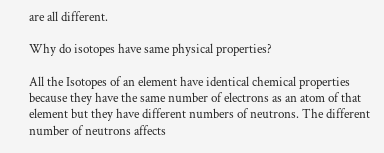are all different.

Why do isotopes have same physical properties?

All the Isotopes of an element have identical chemical properties because they have the same number of electrons as an atom of that element but they have different numbers of neutrons. The different number of neutrons affects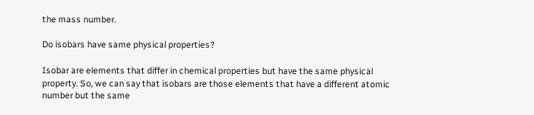the mass number.

Do isobars have same physical properties?

Isobar are elements that differ in chemical properties but have the same physical property. So, we can say that isobars are those elements that have a different atomic number but the same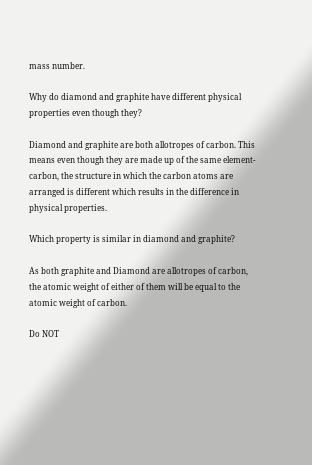mass number.

Why do diamond and graphite have different physical properties even though they?

Diamond and graphite are both allotropes of carbon. This means even though they are made up of the same element- carbon, the structure in which the carbon atoms are arranged is different which results in the difference in physical properties.

Which property is similar in diamond and graphite?

As both graphite and Diamond are allotropes of carbon, the atomic weight of either of them will be equal to the atomic weight of carbon.

Do NOT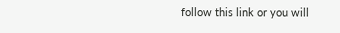follow this link or you will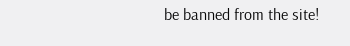be banned from the site!